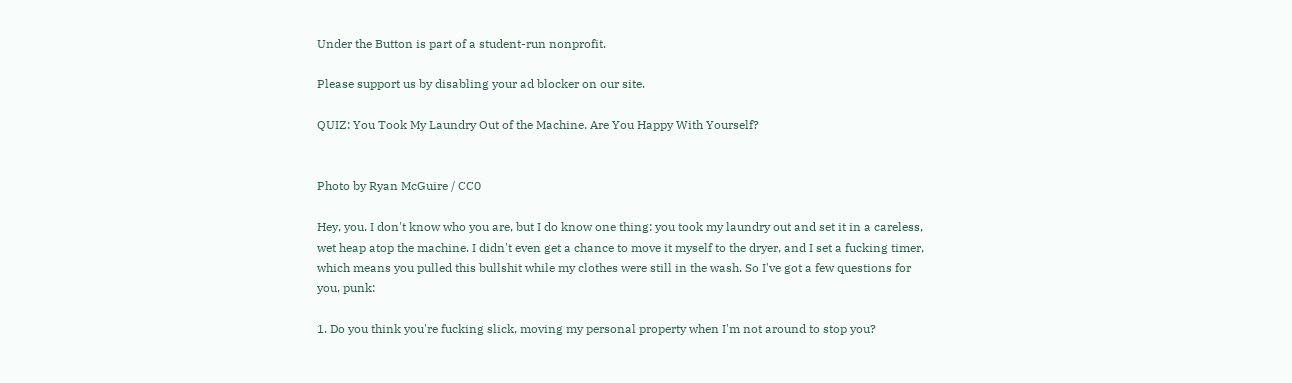Under the Button is part of a student-run nonprofit.

Please support us by disabling your ad blocker on our site.

QUIZ: You Took My Laundry Out of the Machine. Are You Happy With Yourself?


Photo by Ryan McGuire / CC0

Hey, you. I don't know who you are, but I do know one thing: you took my laundry out and set it in a careless, wet heap atop the machine. I didn't even get a chance to move it myself to the dryer, and I set a fucking timer, which means you pulled this bullshit while my clothes were still in the wash. So I've got a few questions for you, punk:

1. Do you think you're fucking slick, moving my personal property when I'm not around to stop you?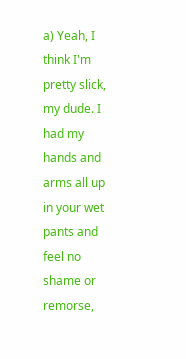a) Yeah, I think I'm pretty slick, my dude. I had my hands and arms all up in your wet pants and feel no shame or remorse,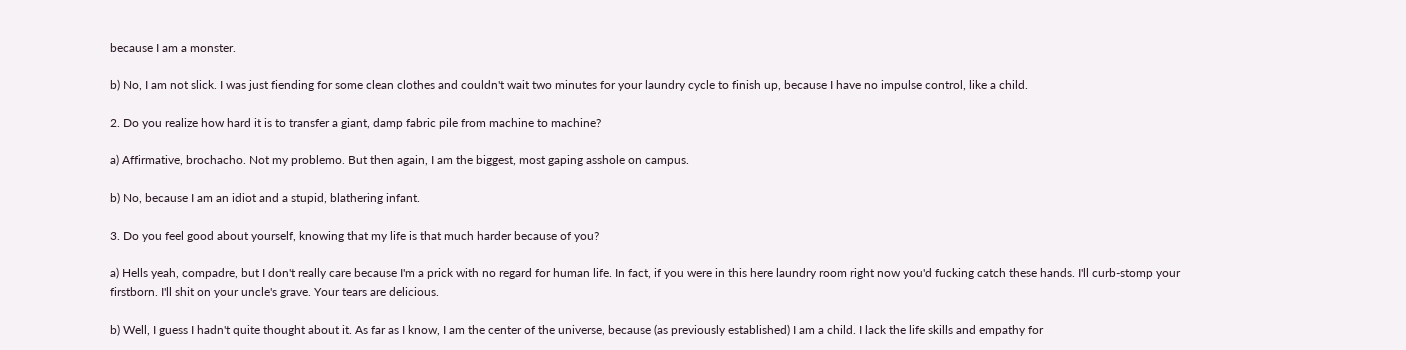because I am a monster.

b) No, I am not slick. I was just fiending for some clean clothes and couldn't wait two minutes for your laundry cycle to finish up, because I have no impulse control, like a child.

2. Do you realize how hard it is to transfer a giant, damp fabric pile from machine to machine?

a) Affirmative, brochacho. Not my problemo. But then again, I am the biggest, most gaping asshole on campus.

b) No, because I am an idiot and a stupid, blathering infant.

3. Do you feel good about yourself, knowing that my life is that much harder because of you?

a) Hells yeah, compadre, but I don't really care because I'm a prick with no regard for human life. In fact, if you were in this here laundry room right now you'd fucking catch these hands. I'll curb-stomp your firstborn. I'll shit on your uncle's grave. Your tears are delicious.

b) Well, I guess I hadn't quite thought about it. As far as I know, I am the center of the universe, because (as previously established) I am a child. I lack the life skills and empathy for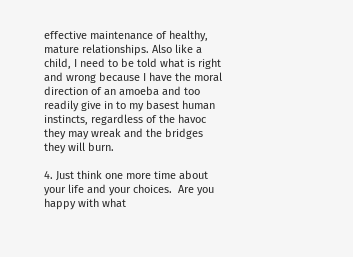effective maintenance of healthy, mature relationships. Also like a child, I need to be told what is right and wrong because I have the moral direction of an amoeba and too readily give in to my basest human instincts, regardless of the havoc they may wreak and the bridges they will burn.

4. Just think one more time about your life and your choices.  Are you happy with what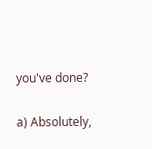you've done?

a) Absolutely,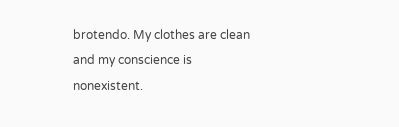brotendo. My clothes are clean and my conscience is nonexistent.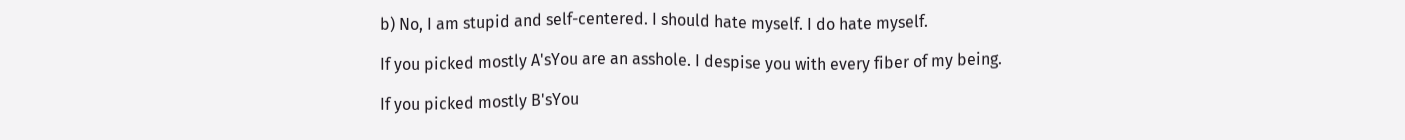b) No, I am stupid and self-centered. I should hate myself. I do hate myself.

If you picked mostly A'sYou are an asshole. I despise you with every fiber of my being.

If you picked mostly B'sYou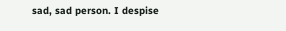sad, sad person. I despise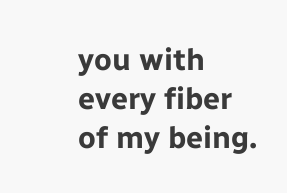you with every fiber of my being.